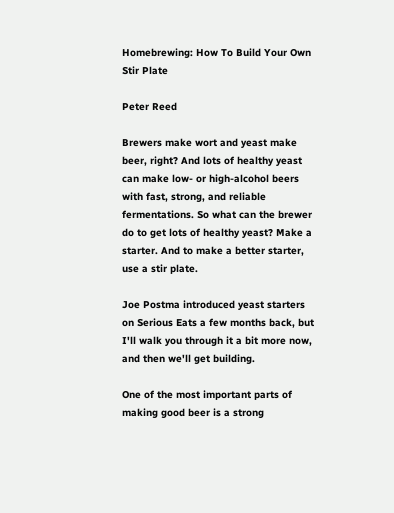Homebrewing: How To Build Your Own Stir Plate

Peter Reed

Brewers make wort and yeast make beer, right? And lots of healthy yeast can make low- or high-alcohol beers with fast, strong, and reliable fermentations. So what can the brewer do to get lots of healthy yeast? Make a starter. And to make a better starter, use a stir plate.

Joe Postma introduced yeast starters on Serious Eats a few months back, but I'll walk you through it a bit more now, and then we'll get building.

One of the most important parts of making good beer is a strong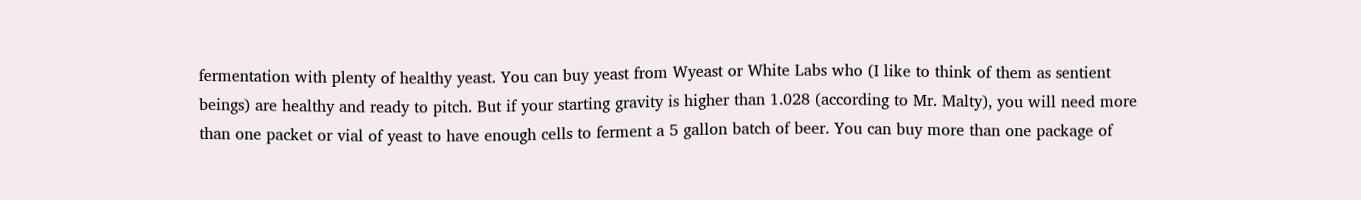fermentation with plenty of healthy yeast. You can buy yeast from Wyeast or White Labs who (I like to think of them as sentient beings) are healthy and ready to pitch. But if your starting gravity is higher than 1.028 (according to Mr. Malty), you will need more than one packet or vial of yeast to have enough cells to ferment a 5 gallon batch of beer. You can buy more than one package of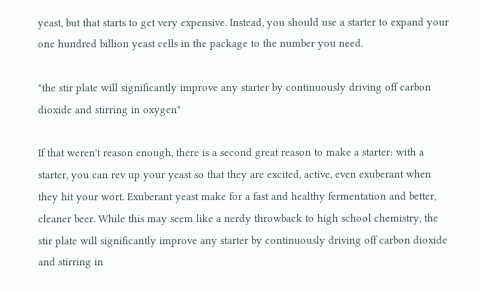yeast, but that starts to get very expensive. Instead, you should use a starter to expand your one hundred billion yeast cells in the package to the number you need.

"the stir plate will significantly improve any starter by continuously driving off carbon dioxide and stirring in oxygen"

If that weren't reason enough, there is a second great reason to make a starter: with a starter, you can rev up your yeast so that they are excited, active, even exuberant when they hit your wort. Exuberant yeast make for a fast and healthy fermentation and better, cleaner beer. While this may seem like a nerdy throwback to high school chemistry, the stir plate will significantly improve any starter by continuously driving off carbon dioxide and stirring in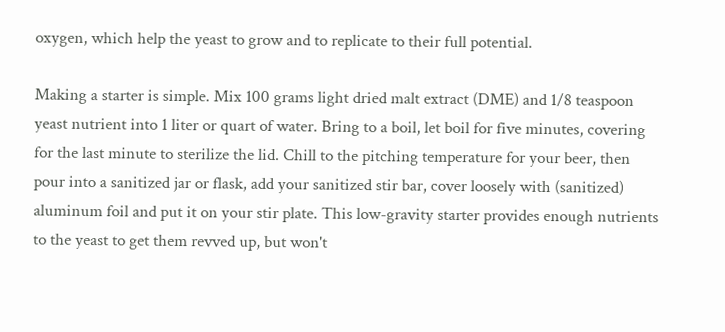oxygen, which help the yeast to grow and to replicate to their full potential.

Making a starter is simple. Mix 100 grams light dried malt extract (DME) and 1/8 teaspoon yeast nutrient into 1 liter or quart of water. Bring to a boil, let boil for five minutes, covering for the last minute to sterilize the lid. Chill to the pitching temperature for your beer, then pour into a sanitized jar or flask, add your sanitized stir bar, cover loosely with (sanitized) aluminum foil and put it on your stir plate. This low-gravity starter provides enough nutrients to the yeast to get them revved up, but won't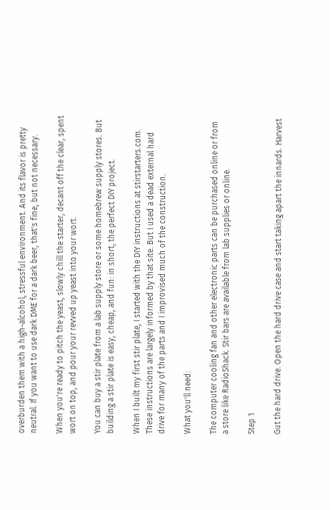overburden them with a high-alcohol, stressful environment. And its flavor is pretty neutral. If you want to use dark DME for a dark beer, that's fine, but not necessary.

When you're ready to pitch the yeast, slowly chill the starter, decant off the clear, spent wort on top, and pour your revved up yeast into your wort.

You can buy a stir plate from a lab supply store or some homebrew supply stores. But building a stir plate is easy, cheap, and fun: in short, the perfect DIY project.

When I built my first stir plate, I started with the DIY instructions at stirstarters.com. These instructions are largely informed by that site. But I used a dead external hard drive for many of the parts and I improvised much of the construction.

What you'll need:

The computer cooling fan and other electronic parts can be purchased online or from a store like RadioShack. Stir bars are available from lab supplies or online.

Step 1

Gut the hard drive. Open the hard drive case and start taking apart the innards. Harvest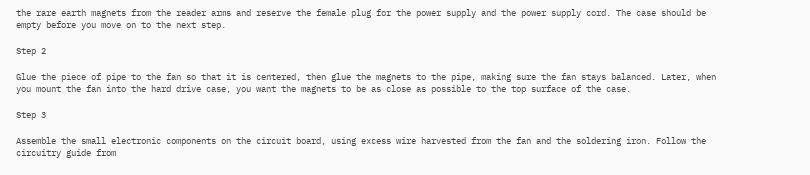the rare earth magnets from the reader arms and reserve the female plug for the power supply and the power supply cord. The case should be empty before you move on to the next step.

Step 2

Glue the piece of pipe to the fan so that it is centered, then glue the magnets to the pipe, making sure the fan stays balanced. Later, when you mount the fan into the hard drive case, you want the magnets to be as close as possible to the top surface of the case.

Step 3

Assemble the small electronic components on the circuit board, using excess wire harvested from the fan and the soldering iron. Follow the circuitry guide from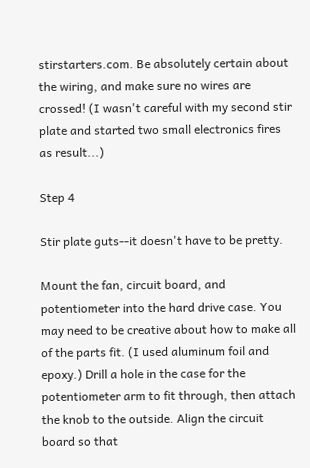stirstarters.com. Be absolutely certain about the wiring, and make sure no wires are crossed! (I wasn't careful with my second stir plate and started two small electronics fires as result...)

Step 4

Stir plate guts--it doesn't have to be pretty.

Mount the fan, circuit board, and potentiometer into the hard drive case. You may need to be creative about how to make all of the parts fit. (I used aluminum foil and epoxy.) Drill a hole in the case for the potentiometer arm to fit through, then attach the knob to the outside. Align the circuit board so that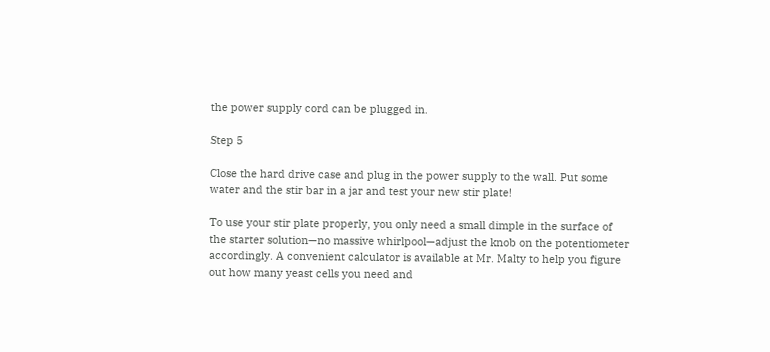the power supply cord can be plugged in.

Step 5

Close the hard drive case and plug in the power supply to the wall. Put some water and the stir bar in a jar and test your new stir plate!

To use your stir plate properly, you only need a small dimple in the surface of the starter solution—no massive whirlpool—adjust the knob on the potentiometer accordingly. A convenient calculator is available at Mr. Malty to help you figure out how many yeast cells you need and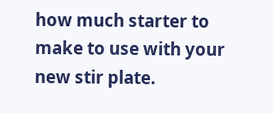how much starter to make to use with your new stir plate.